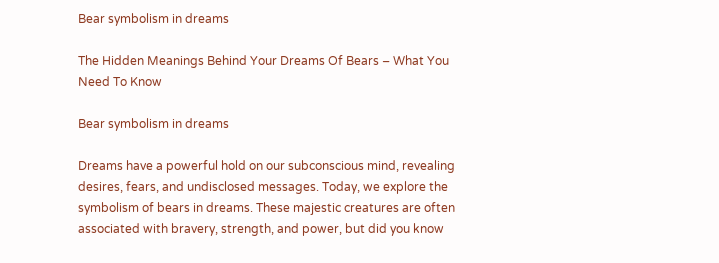Bear symbolism in dreams

The Hidden Meanings Behind Your Dreams Of Bears – What You Need To Know

Bear symbolism in dreams

Dreams have a powerful hold on our subconscious mind, revealing desires, fears, and undisclosed messages. Today, we explore the symbolism of bears in dreams. These majestic creatures are often associated with bravery, strength, and power, but did you know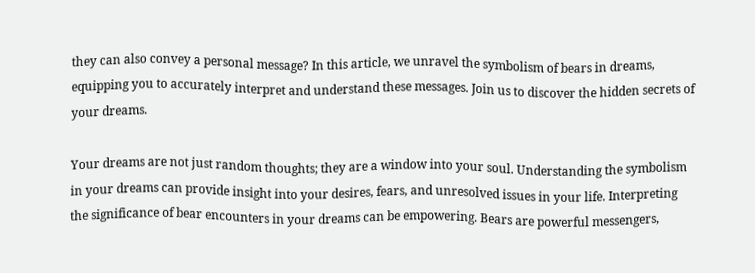they can also convey a personal message? In this article, we unravel the symbolism of bears in dreams, equipping you to accurately interpret and understand these messages. Join us to discover the hidden secrets of your dreams.

Your dreams are not just random thoughts; they are a window into your soul. Understanding the symbolism in your dreams can provide insight into your desires, fears, and unresolved issues in your life. Interpreting the significance of bear encounters in your dreams can be empowering. Bears are powerful messengers,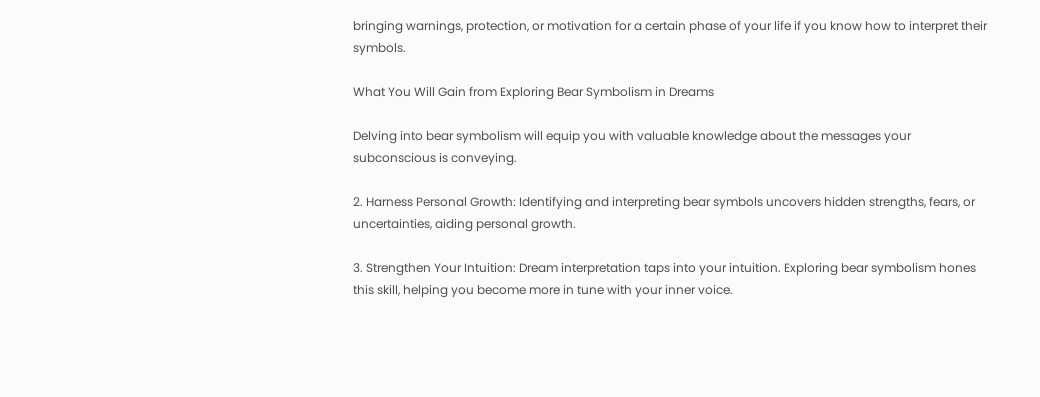bringing warnings, protection, or motivation for a certain phase of your life if you know how to interpret their symbols.

What You Will Gain from Exploring Bear Symbolism in Dreams

Delving into bear symbolism will equip you with valuable knowledge about the messages your subconscious is conveying.

2. Harness Personal Growth: Identifying and interpreting bear symbols uncovers hidden strengths, fears, or uncertainties, aiding personal growth.

3. Strengthen Your Intuition: Dream interpretation taps into your intuition. Exploring bear symbolism hones this skill, helping you become more in tune with your inner voice.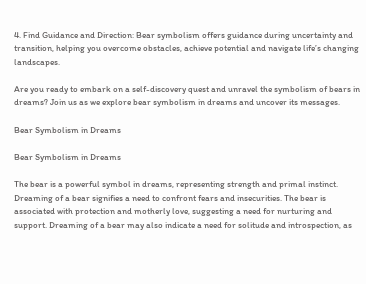4. Find Guidance and Direction: Bear symbolism offers guidance during uncertainty and transition, helping you overcome obstacles, achieve potential and navigate life’s changing landscapes.

Are you ready to embark on a self-discovery quest and unravel the symbolism of bears in dreams? Join us as we explore bear symbolism in dreams and uncover its messages.

Bear Symbolism in Dreams

Bear Symbolism in Dreams

The bear is a powerful symbol in dreams, representing strength and primal instinct. Dreaming of a bear signifies a need to confront fears and insecurities. The bear is associated with protection and motherly love, suggesting a need for nurturing and support. Dreaming of a bear may also indicate a need for solitude and introspection, as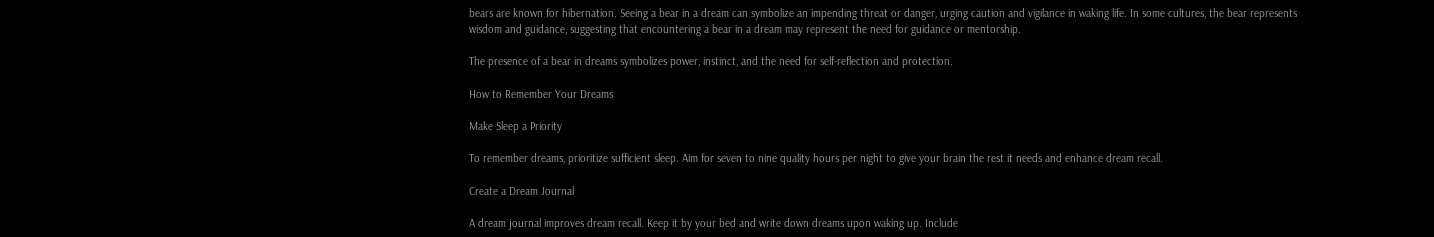bears are known for hibernation. Seeing a bear in a dream can symbolize an impending threat or danger, urging caution and vigilance in waking life. In some cultures, the bear represents wisdom and guidance, suggesting that encountering a bear in a dream may represent the need for guidance or mentorship.

The presence of a bear in dreams symbolizes power, instinct, and the need for self-reflection and protection.

How to Remember Your Dreams

Make Sleep a Priority

To remember dreams, prioritize sufficient sleep. Aim for seven to nine quality hours per night to give your brain the rest it needs and enhance dream recall.

Create a Dream Journal

A dream journal improves dream recall. Keep it by your bed and write down dreams upon waking up. Include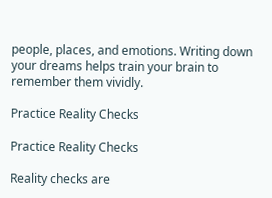people, places, and emotions. Writing down your dreams helps train your brain to remember them vividly.

Practice Reality Checks

Practice Reality Checks

Reality checks are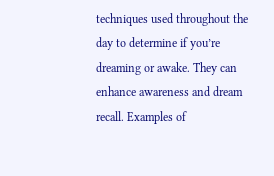techniques used throughout the day to determine if you’re dreaming or awake. They can enhance awareness and dream recall. Examples of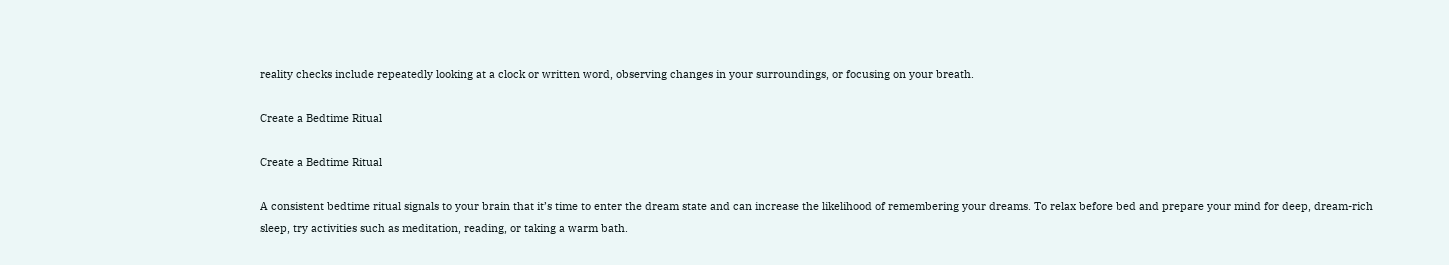reality checks include repeatedly looking at a clock or written word, observing changes in your surroundings, or focusing on your breath.

Create a Bedtime Ritual

Create a Bedtime Ritual

A consistent bedtime ritual signals to your brain that it’s time to enter the dream state and can increase the likelihood of remembering your dreams. To relax before bed and prepare your mind for deep, dream-rich sleep, try activities such as meditation, reading, or taking a warm bath.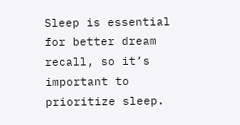Sleep is essential for better dream recall, so it’s important to prioritize sleep.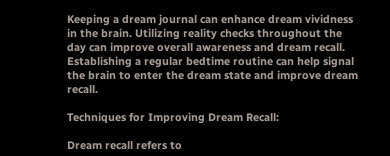Keeping a dream journal can enhance dream vividness in the brain. Utilizing reality checks throughout the day can improve overall awareness and dream recall. Establishing a regular bedtime routine can help signal the brain to enter the dream state and improve dream recall.

Techniques for Improving Dream Recall:

Dream recall refers to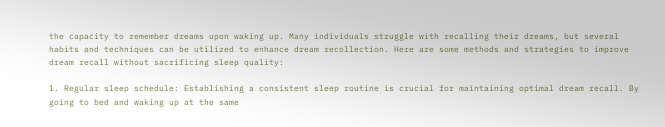the capacity to remember dreams upon waking up. Many individuals struggle with recalling their dreams, but several habits and techniques can be utilized to enhance dream recollection. Here are some methods and strategies to improve dream recall without sacrificing sleep quality:

1. Regular sleep schedule: Establishing a consistent sleep routine is crucial for maintaining optimal dream recall. By going to bed and waking up at the same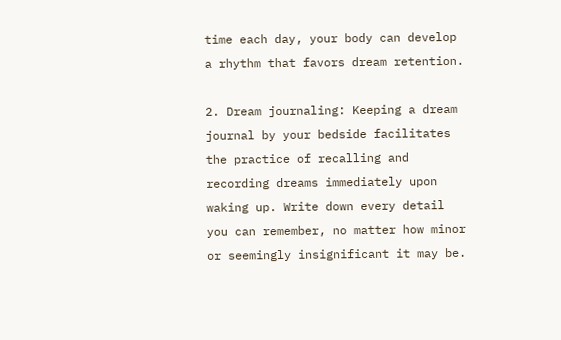time each day, your body can develop a rhythm that favors dream retention.

2. Dream journaling: Keeping a dream journal by your bedside facilitates the practice of recalling and recording dreams immediately upon waking up. Write down every detail you can remember, no matter how minor or seemingly insignificant it may be.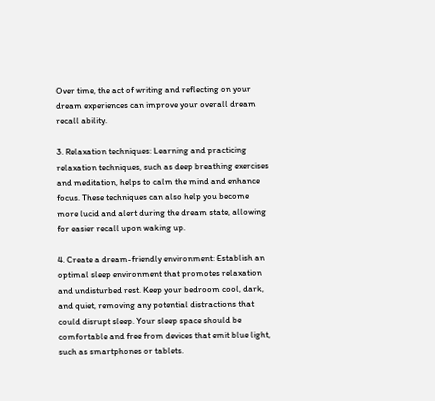Over time, the act of writing and reflecting on your dream experiences can improve your overall dream recall ability.

3. Relaxation techniques: Learning and practicing relaxation techniques, such as deep breathing exercises and meditation, helps to calm the mind and enhance focus. These techniques can also help you become more lucid and alert during the dream state, allowing for easier recall upon waking up.

4. Create a dream-friendly environment: Establish an optimal sleep environment that promotes relaxation and undisturbed rest. Keep your bedroom cool, dark, and quiet, removing any potential distractions that could disrupt sleep. Your sleep space should be comfortable and free from devices that emit blue light, such as smartphones or tablets.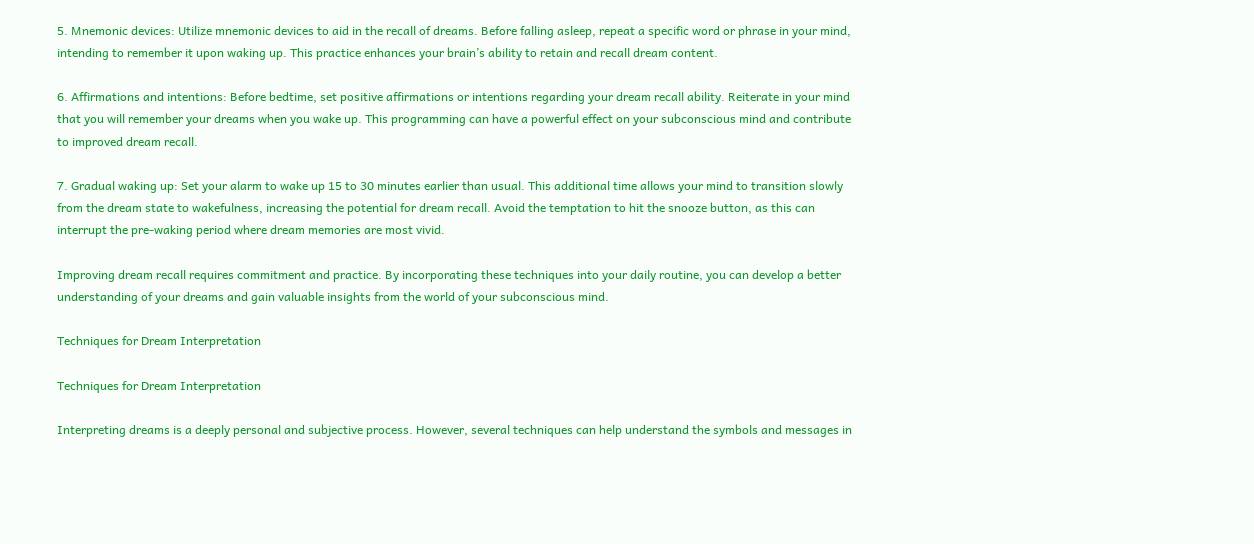5. Mnemonic devices: Utilize mnemonic devices to aid in the recall of dreams. Before falling asleep, repeat a specific word or phrase in your mind, intending to remember it upon waking up. This practice enhances your brain’s ability to retain and recall dream content.

6. Affirmations and intentions: Before bedtime, set positive affirmations or intentions regarding your dream recall ability. Reiterate in your mind that you will remember your dreams when you wake up. This programming can have a powerful effect on your subconscious mind and contribute to improved dream recall.

7. Gradual waking up: Set your alarm to wake up 15 to 30 minutes earlier than usual. This additional time allows your mind to transition slowly from the dream state to wakefulness, increasing the potential for dream recall. Avoid the temptation to hit the snooze button, as this can interrupt the pre-waking period where dream memories are most vivid.

Improving dream recall requires commitment and practice. By incorporating these techniques into your daily routine, you can develop a better understanding of your dreams and gain valuable insights from the world of your subconscious mind.

Techniques for Dream Interpretation

Techniques for Dream Interpretation

Interpreting dreams is a deeply personal and subjective process. However, several techniques can help understand the symbols and messages in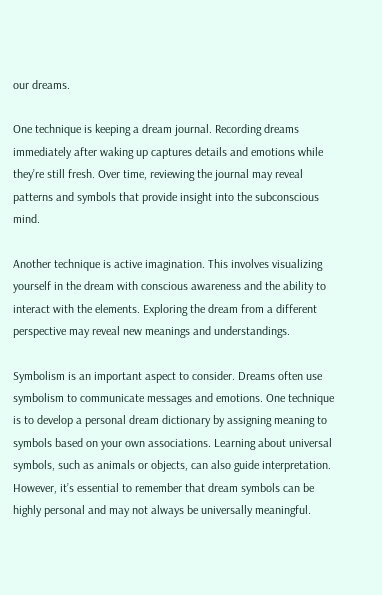our dreams.

One technique is keeping a dream journal. Recording dreams immediately after waking up captures details and emotions while they’re still fresh. Over time, reviewing the journal may reveal patterns and symbols that provide insight into the subconscious mind.

Another technique is active imagination. This involves visualizing yourself in the dream with conscious awareness and the ability to interact with the elements. Exploring the dream from a different perspective may reveal new meanings and understandings.

Symbolism is an important aspect to consider. Dreams often use symbolism to communicate messages and emotions. One technique is to develop a personal dream dictionary by assigning meaning to symbols based on your own associations. Learning about universal symbols, such as animals or objects, can also guide interpretation. However, it’s essential to remember that dream symbols can be highly personal and may not always be universally meaningful.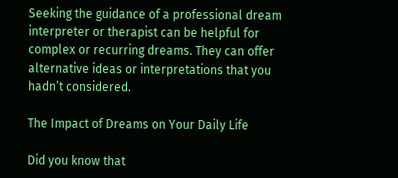Seeking the guidance of a professional dream interpreter or therapist can be helpful for complex or recurring dreams. They can offer alternative ideas or interpretations that you hadn’t considered.

The Impact of Dreams on Your Daily Life

Did you know that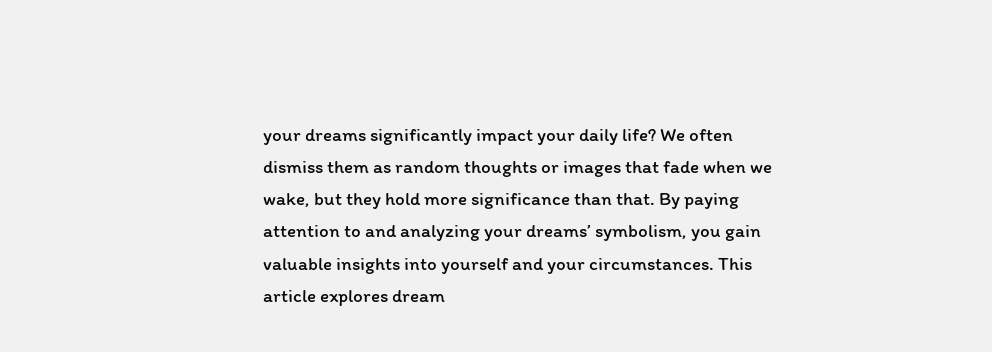your dreams significantly impact your daily life? We often dismiss them as random thoughts or images that fade when we wake, but they hold more significance than that. By paying attention to and analyzing your dreams’ symbolism, you gain valuable insights into yourself and your circumstances. This article explores dream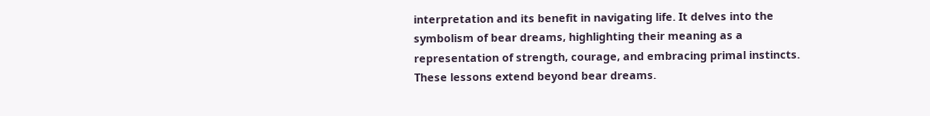interpretation and its benefit in navigating life. It delves into the symbolism of bear dreams, highlighting their meaning as a representation of strength, courage, and embracing primal instincts. These lessons extend beyond bear dreams.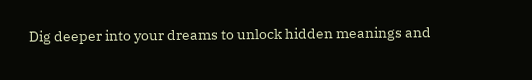Dig deeper into your dreams to unlock hidden meanings and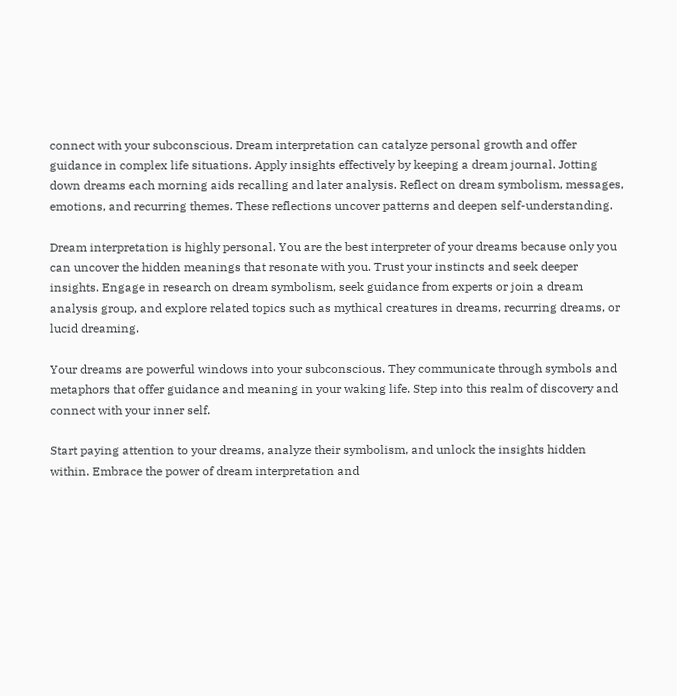connect with your subconscious. Dream interpretation can catalyze personal growth and offer guidance in complex life situations. Apply insights effectively by keeping a dream journal. Jotting down dreams each morning aids recalling and later analysis. Reflect on dream symbolism, messages, emotions, and recurring themes. These reflections uncover patterns and deepen self-understanding.

Dream interpretation is highly personal. You are the best interpreter of your dreams because only you can uncover the hidden meanings that resonate with you. Trust your instincts and seek deeper insights. Engage in research on dream symbolism, seek guidance from experts or join a dream analysis group, and explore related topics such as mythical creatures in dreams, recurring dreams, or lucid dreaming.

Your dreams are powerful windows into your subconscious. They communicate through symbols and metaphors that offer guidance and meaning in your waking life. Step into this realm of discovery and connect with your inner self.

Start paying attention to your dreams, analyze their symbolism, and unlock the insights hidden within. Embrace the power of dream interpretation and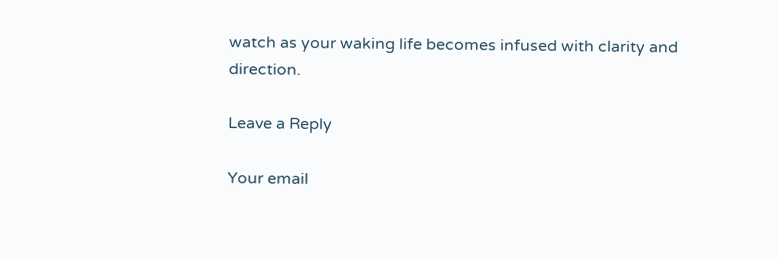watch as your waking life becomes infused with clarity and direction.

Leave a Reply

Your email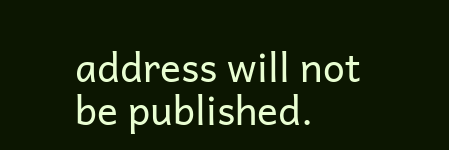address will not be published.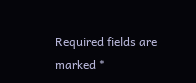Required fields are marked *